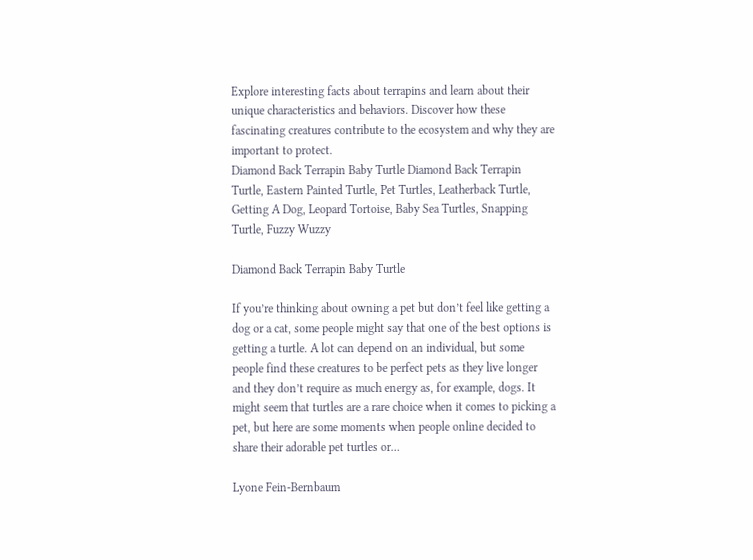Explore interesting facts about terrapins and learn about their unique characteristics and behaviors. Discover how these fascinating creatures contribute to the ecosystem and why they are important to protect.
Diamond Back Terrapin Baby Turtle Diamond Back Terrapin Turtle, Eastern Painted Turtle, Pet Turtles, Leatherback Turtle, Getting A Dog, Leopard Tortoise, Baby Sea Turtles, Snapping Turtle, Fuzzy Wuzzy

Diamond Back Terrapin Baby Turtle

If you’re thinking about owning a pet but don’t feel like getting a dog or a cat, some people might say that one of the best options is getting a turtle. A lot can depend on an individual, but some people find these creatures to be perfect pets as they live longer and they don’t require as much energy as, for example, dogs. It might seem that turtles are a rare choice when it comes to picking a pet, but here are some moments when people online decided to share their adorable pet turtles or…

Lyone Fein-Bernbaum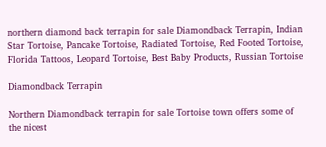northern diamond back terrapin for sale Diamondback Terrapin, Indian Star Tortoise, Pancake Tortoise, Radiated Tortoise, Red Footed Tortoise, Florida Tattoos, Leopard Tortoise, Best Baby Products, Russian Tortoise

Diamondback Terrapin

Northern Diamondback terrapin for sale Tortoise town offers some of the nicest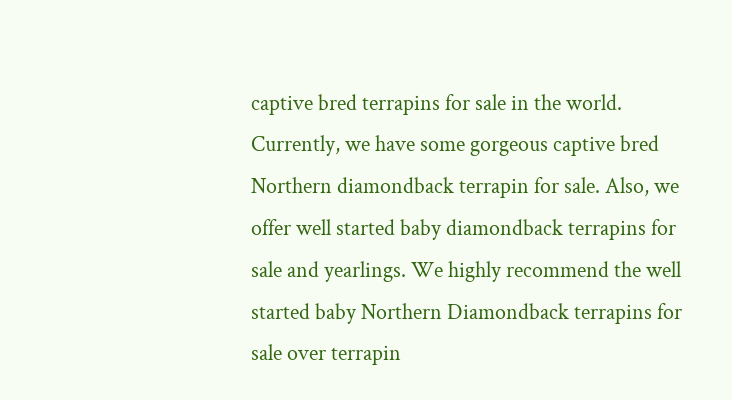captive bred terrapins for sale in the world. Currently, we have some gorgeous captive bred Northern diamondback terrapin for sale. Also, we offer well started baby diamondback terrapins for sale and yearlings. We highly recommend the well started baby Northern Diamondback terrapins for sale over terrapin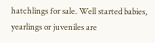hatchlings for sale. Well started babies, yearlings or juveniles are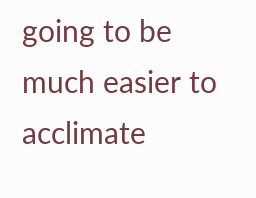going to be much easier to acclimate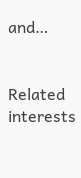and…


Related interests